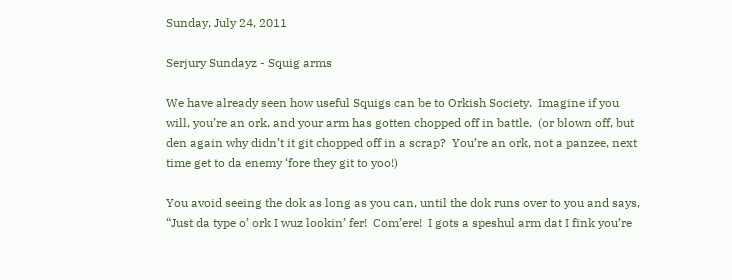Sunday, July 24, 2011

Serjury Sundayz - Squig arms

We have already seen how useful Squigs can be to Orkish Society.  Imagine if you will, you’re an ork, and your arm has gotten chopped off in battle.  (or blown off, but den again why didn’t it git chopped off in a scrap?  You’re an ork, not a panzee, next time get to da enemy ‘fore they git to yoo!)

You avoid seeing the dok as long as you can, until the dok runs over to you and says, “Just da type o’ ork I wuz lookin’ fer!  Com’ere!  I gots a speshul arm dat I fink you’re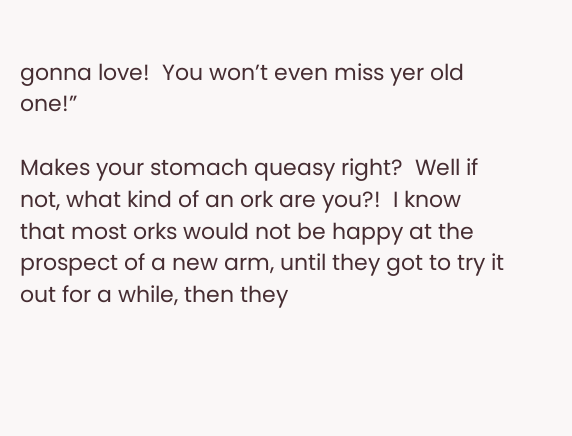gonna love!  You won’t even miss yer old one!”

Makes your stomach queasy right?  Well if not, what kind of an ork are you?!  I know that most orks would not be happy at the prospect of a new arm, until they got to try it out for a while, then they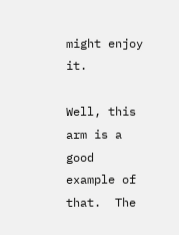might enjoy it.

Well, this arm is a good example of that.  The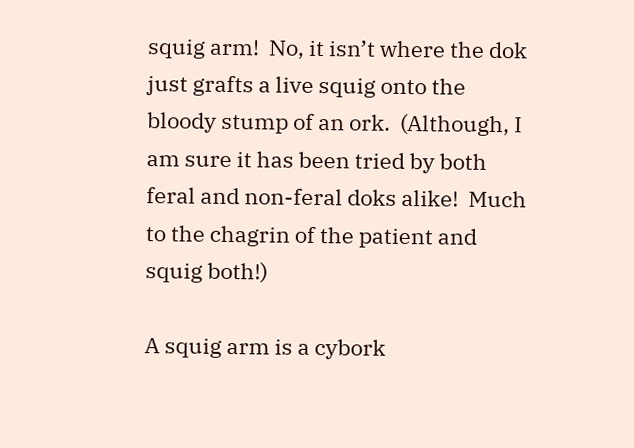squig arm!  No, it isn’t where the dok just grafts a live squig onto the bloody stump of an ork.  (Although, I am sure it has been tried by both feral and non-feral doks alike!  Much to the chagrin of the patient and squig both!)

A squig arm is a cybork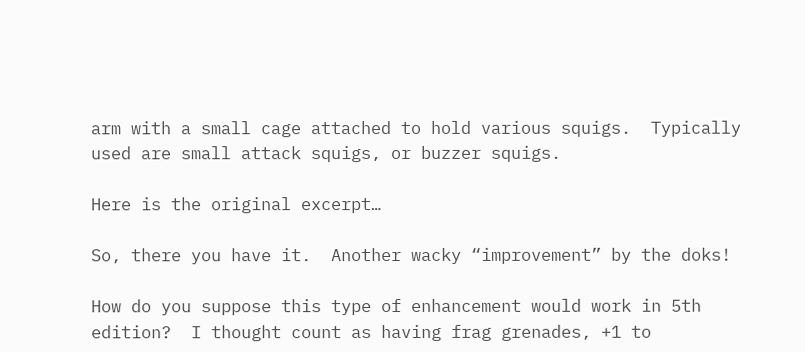arm with a small cage attached to hold various squigs.  Typically used are small attack squigs, or buzzer squigs.

Here is the original excerpt…

So, there you have it.  Another wacky “improvement” by the doks!

How do you suppose this type of enhancement would work in 5th edition?  I thought count as having frag grenades, +1 to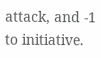attack, and -1 to initiative.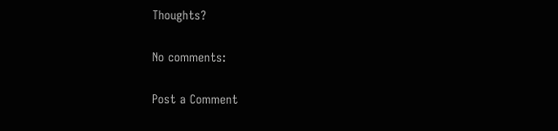Thoughts?

No comments:

Post a Comment